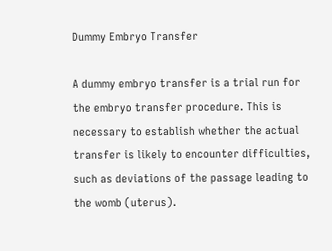Dummy Embryo Transfer

A dummy embryo transfer is a trial run for the embryo transfer procedure. This is necessary to establish whether the actual transfer is likely to encounter difficulties, such as deviations of the passage leading to the womb (uterus).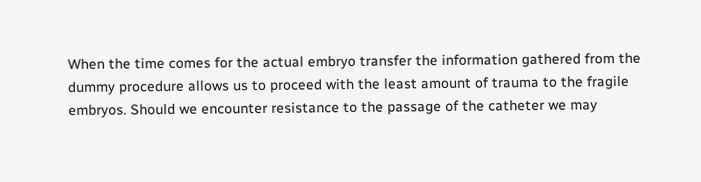When the time comes for the actual embryo transfer the information gathered from the dummy procedure allows us to proceed with the least amount of trauma to the fragile embryos. Should we encounter resistance to the passage of the catheter we may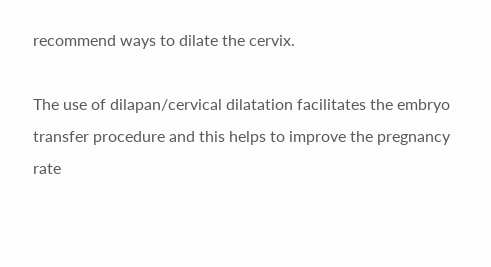recommend ways to dilate the cervix.

The use of dilapan/cervical dilatation facilitates the embryo transfer procedure and this helps to improve the pregnancy rate